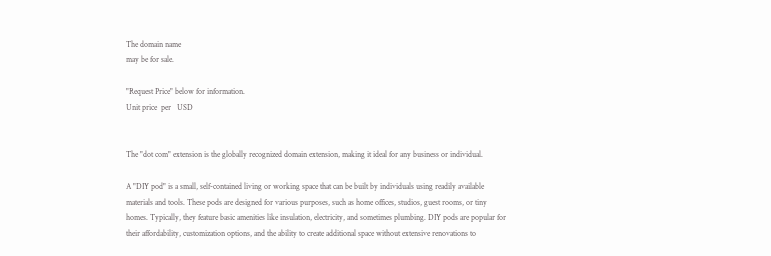The domain name
may be for sale.

"Request Price" below for information.
Unit price  per   USD


The "dot com" extension is the globally recognized domain extension, making it ideal for any business or individual.

A "DIY pod" is a small, self-contained living or working space that can be built by individuals using readily available materials and tools. These pods are designed for various purposes, such as home offices, studios, guest rooms, or tiny homes. Typically, they feature basic amenities like insulation, electricity, and sometimes plumbing. DIY pods are popular for their affordability, customization options, and the ability to create additional space without extensive renovations to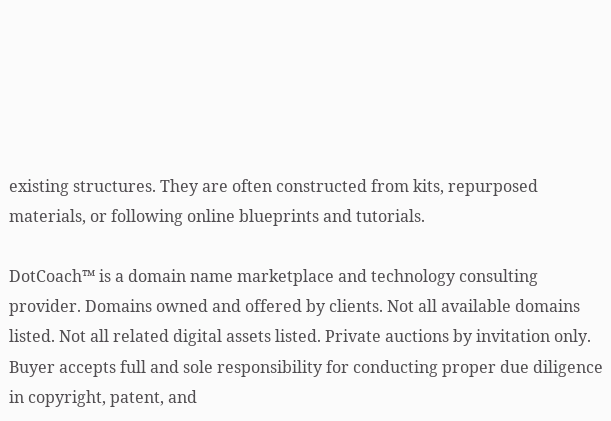existing structures. They are often constructed from kits, repurposed materials, or following online blueprints and tutorials.

DotCoach™ is a domain name marketplace and technology consulting provider. Domains owned and offered by clients. Not all available domains listed. Not all related digital assets listed. Private auctions by invitation only. Buyer accepts full and sole responsibility for conducting proper due diligence in copyright, patent, and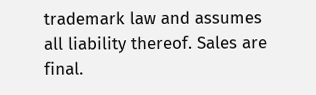trademark law and assumes all liability thereof. Sales are final.